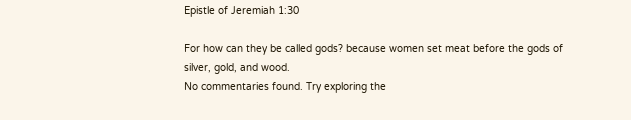Epistle of Jeremiah 1:30

For how can they be called gods? because women set meat before the gods of silver, gold, and wood.
No commentaries found. Try exploring the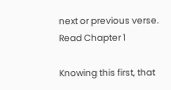next or previous verse.
Read Chapter 1

Knowing this first, that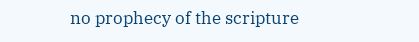no prophecy of the scripture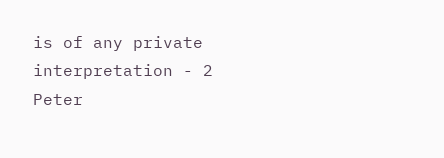is of any private interpretation - 2 Peter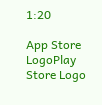1:20

App Store LogoPlay Store Logo